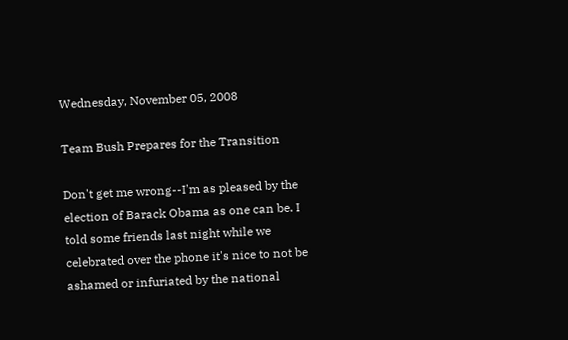Wednesday, November 05, 2008

Team Bush Prepares for the Transition

Don't get me wrong--I'm as pleased by the election of Barack Obama as one can be. I told some friends last night while we celebrated over the phone it's nice to not be ashamed or infuriated by the national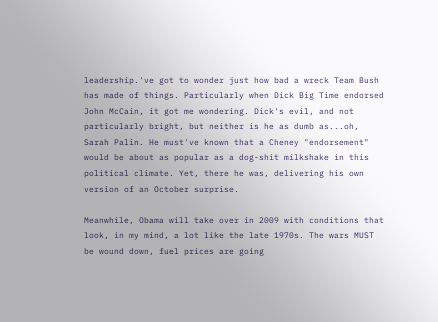leadership.'ve got to wonder just how bad a wreck Team Bush has made of things. Particularly when Dick Big Time endorsed John McCain, it got me wondering. Dick's evil, and not particularly bright, but neither is he as dumb as...oh, Sarah Palin. He must've known that a Cheney "endorsement" would be about as popular as a dog-shit milkshake in this political climate. Yet, there he was, delivering his own version of an October surprise.

Meanwhile, Obama will take over in 2009 with conditions that look, in my mind, a lot like the late 1970s. The wars MUST be wound down, fuel prices are going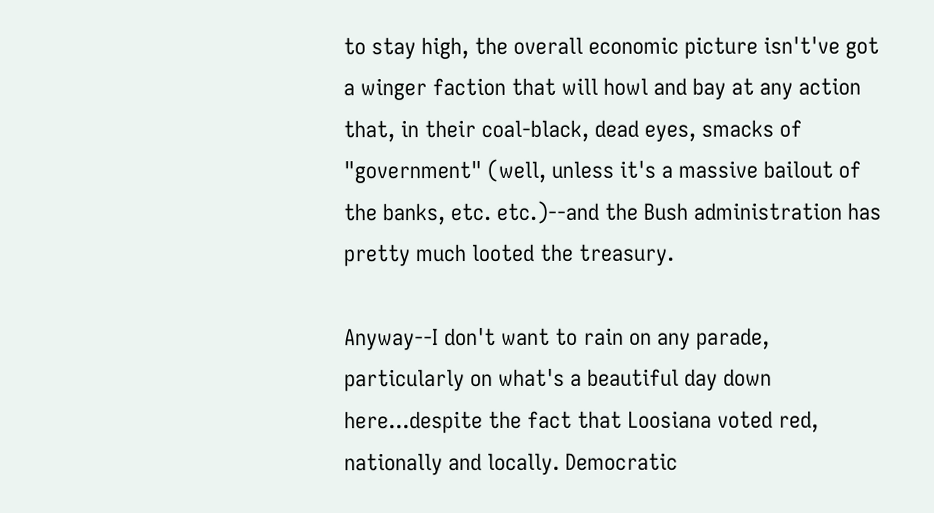to stay high, the overall economic picture isn't've got a winger faction that will howl and bay at any action that, in their coal-black, dead eyes, smacks of "government" (well, unless it's a massive bailout of the banks, etc. etc.)--and the Bush administration has pretty much looted the treasury.

Anyway--I don't want to rain on any parade, particularly on what's a beautiful day down here...despite the fact that Loosiana voted red, nationally and locally. Democratic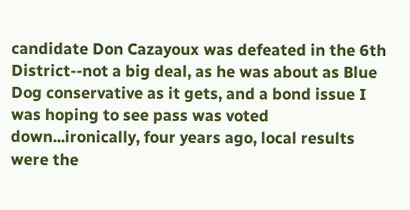candidate Don Cazayoux was defeated in the 6th District--not a big deal, as he was about as Blue Dog conservative as it gets, and a bond issue I was hoping to see pass was voted down...ironically, four years ago, local results were the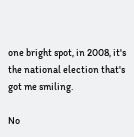one bright spot, in 2008, it's the national election that's got me smiling.

No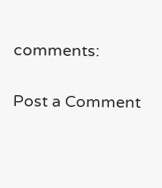comments:

Post a Comment